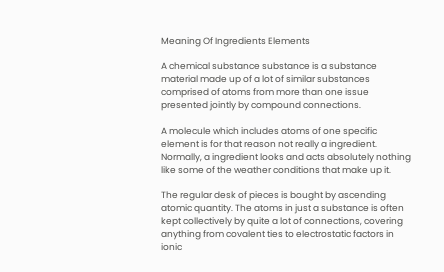Meaning Of Ingredients Elements

A chemical substance substance is a substance material made up of a lot of similar substances comprised of atoms from more than one issue presented jointly by compound connections.

A molecule which includes atoms of one specific element is for that reason not really a ingredient. Normally, a ingredient looks and acts absolutely nothing like some of the weather conditions that make up it.

The regular desk of pieces is bought by ascending atomic quantity. The atoms in just a substance is often kept collectively by quite a lot of connections, covering anything from covalent ties to electrostatic factors in ionic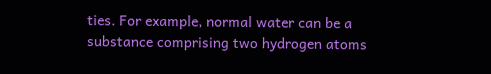ties. For example, normal water can be a substance comprising two hydrogen atoms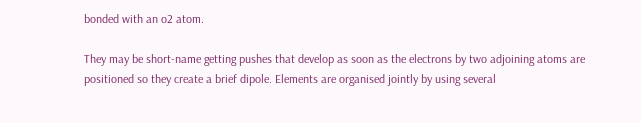bonded with an o2 atom.

They may be short-name getting pushes that develop as soon as the electrons by two adjoining atoms are positioned so they create a brief dipole. Elements are organised jointly by using several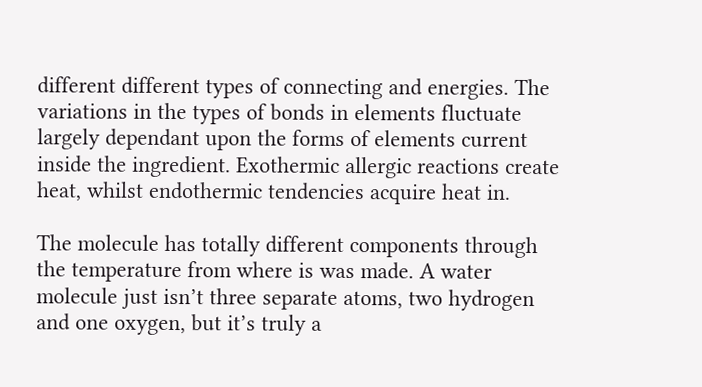different different types of connecting and energies. The variations in the types of bonds in elements fluctuate largely dependant upon the forms of elements current inside the ingredient. Exothermic allergic reactions create heat, whilst endothermic tendencies acquire heat in.

The molecule has totally different components through the temperature from where is was made. A water molecule just isn’t three separate atoms, two hydrogen and one oxygen, but it’s truly a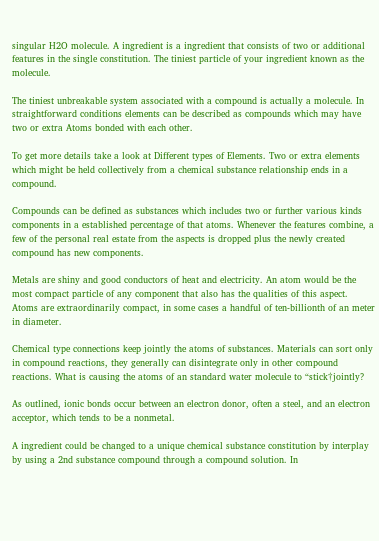singular H2O molecule. A ingredient is a ingredient that consists of two or additional features in the single constitution. The tiniest particle of your ingredient known as the molecule.

The tiniest unbreakable system associated with a compound is actually a molecule. In straightforward conditions elements can be described as compounds which may have two or extra Atoms bonded with each other.

To get more details take a look at Different types of Elements. Two or extra elements which might be held collectively from a chemical substance relationship ends in a compound.

Compounds can be defined as substances which includes two or further various kinds components in a established percentage of that atoms. Whenever the features combine, a few of the personal real estate from the aspects is dropped plus the newly created compound has new components.

Metals are shiny and good conductors of heat and electricity. An atom would be the most compact particle of any component that also has the qualities of this aspect. Atoms are extraordinarily compact, in some cases a handful of ten-billionth of an meter in diameter.

Chemical type connections keep jointly the atoms of substances. Materials can sort only in compound reactions, they generally can disintegrate only in other compound reactions. What is causing the atoms of an standard water molecule to “stick†jointly?

As outlined, ionic bonds occur between an electron donor, often a steel, and an electron acceptor, which tends to be a nonmetal.

A ingredient could be changed to a unique chemical substance constitution by interplay by using a 2nd substance compound through a compound solution. In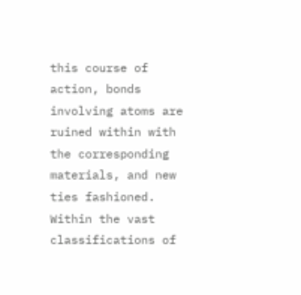this course of action, bonds involving atoms are ruined within with the corresponding materials, and new ties fashioned. Within the vast classifications of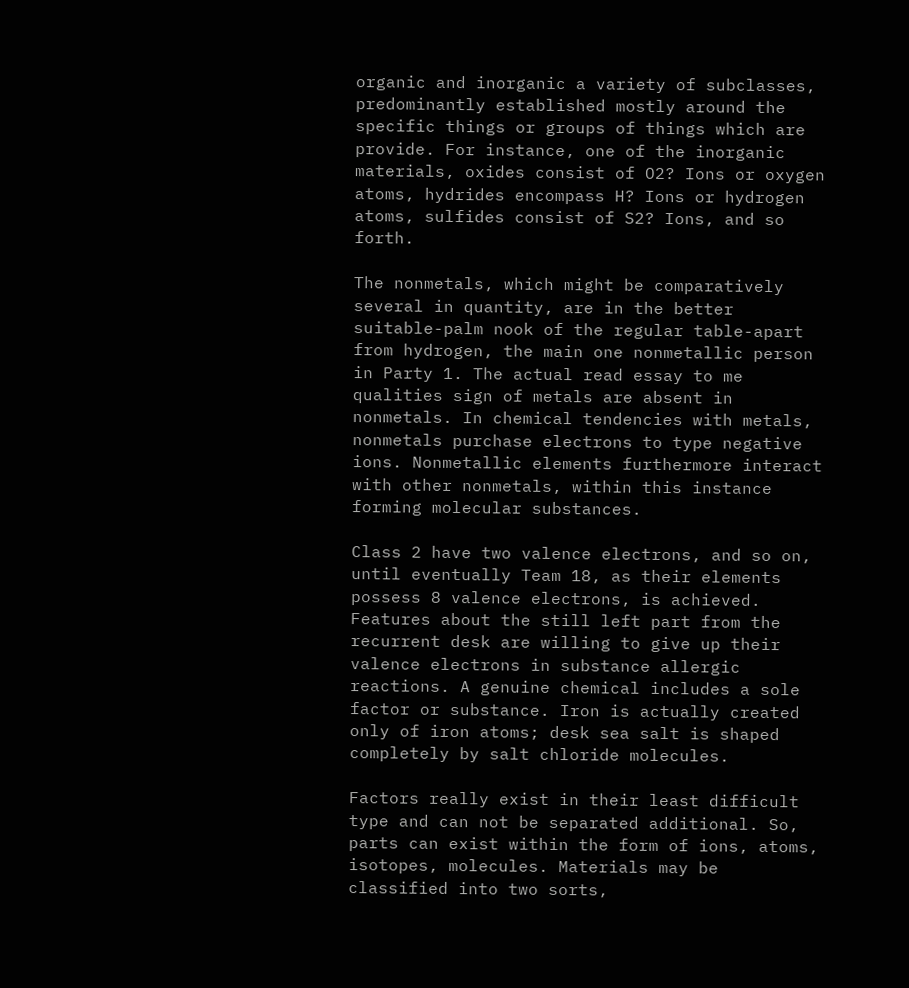organic and inorganic a variety of subclasses, predominantly established mostly around the specific things or groups of things which are provide. For instance, one of the inorganic materials, oxides consist of O2? Ions or oxygen atoms, hydrides encompass H? Ions or hydrogen atoms, sulfides consist of S2? Ions, and so forth.

The nonmetals, which might be comparatively several in quantity, are in the better suitable-palm nook of the regular table-apart from hydrogen, the main one nonmetallic person in Party 1. The actual read essay to me qualities sign of metals are absent in nonmetals. In chemical tendencies with metals, nonmetals purchase electrons to type negative ions. Nonmetallic elements furthermore interact with other nonmetals, within this instance forming molecular substances.

Class 2 have two valence electrons, and so on, until eventually Team 18, as their elements possess 8 valence electrons, is achieved. Features about the still left part from the recurrent desk are willing to give up their valence electrons in substance allergic reactions. A genuine chemical includes a sole factor or substance. Iron is actually created only of iron atoms; desk sea salt is shaped completely by salt chloride molecules.

Factors really exist in their least difficult type and can not be separated additional. So, parts can exist within the form of ions, atoms, isotopes, molecules. Materials may be classified into two sorts,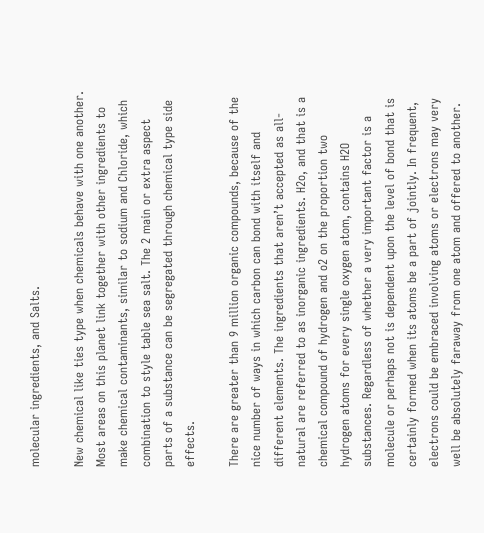molecular ingredients, and Salts.

New chemical like ties type when chemicals behave with one another. Most areas on this planet link together with other ingredients to make chemical contaminants, similar to sodium and Chloride, which combination to style table sea salt. The 2 main or extra aspect parts of a substance can be segregated through chemical type side effects.

There are greater than 9 million organic compounds, because of the nice number of ways in which carbon can bond with itself and different elements. The ingredients that aren’t accepted as all-natural are referred to as inorganic ingredients. H2o, and that is a chemical compound of hydrogen and o2 on the proportion two hydrogen atoms for every single oxygen atom, contains H2O substances. Regardless of whether a very important factor is a molecule or perhaps not is dependent upon the level of bond that is certainly formed when its atoms be a part of jointly. In frequent, electrons could be embraced involving atoms or electrons may very well be absolutely faraway from one atom and offered to another.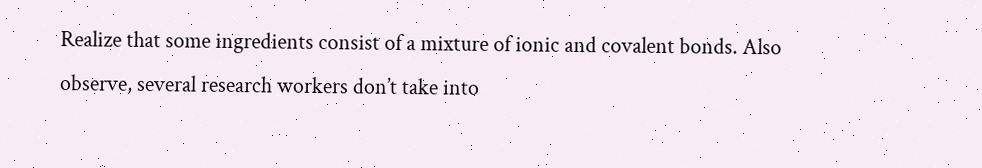Realize that some ingredients consist of a mixture of ionic and covalent bonds. Also observe, several research workers don’t take into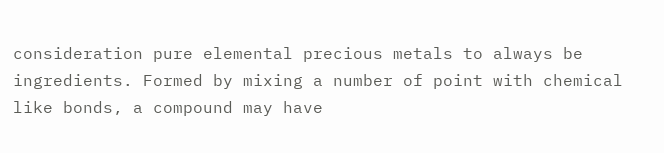consideration pure elemental precious metals to always be ingredients. Formed by mixing a number of point with chemical like bonds, a compound may have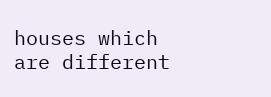houses which are different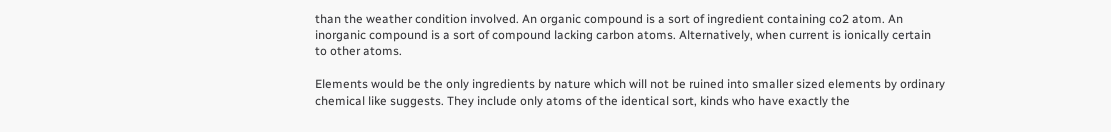than the weather condition involved. An organic compound is a sort of ingredient containing co2 atom. An inorganic compound is a sort of compound lacking carbon atoms. Alternatively, when current is ionically certain to other atoms.

Elements would be the only ingredients by nature which will not be ruined into smaller sized elements by ordinary chemical like suggests. They include only atoms of the identical sort, kinds who have exactly the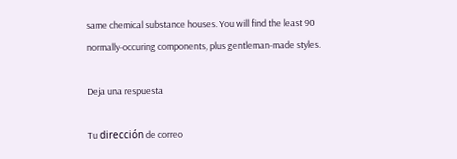same chemical substance houses. You will find the least 90 normally-occuring components, plus gentleman-made styles.

Deja una respuesta

Tu dirección de correo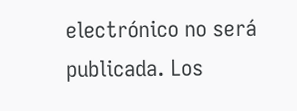electrónico no será publicada. Los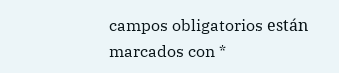campos obligatorios están marcados con *